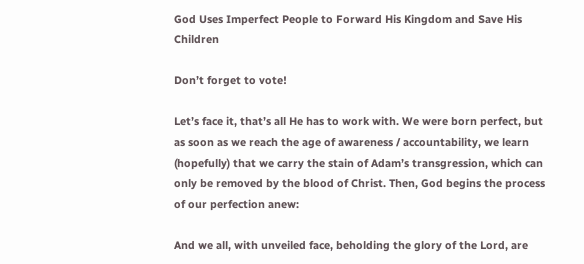God Uses Imperfect People to Forward His Kingdom and Save His Children

Don’t forget to vote!

Let’s face it, that’s all He has to work with. We were born perfect, but as soon as we reach the age of awareness / accountability, we learn (hopefully) that we carry the stain of Adam’s transgression, which can only be removed by the blood of Christ. Then, God begins the process of our perfection anew:

And we all, with unveiled face, beholding the glory of the Lord, are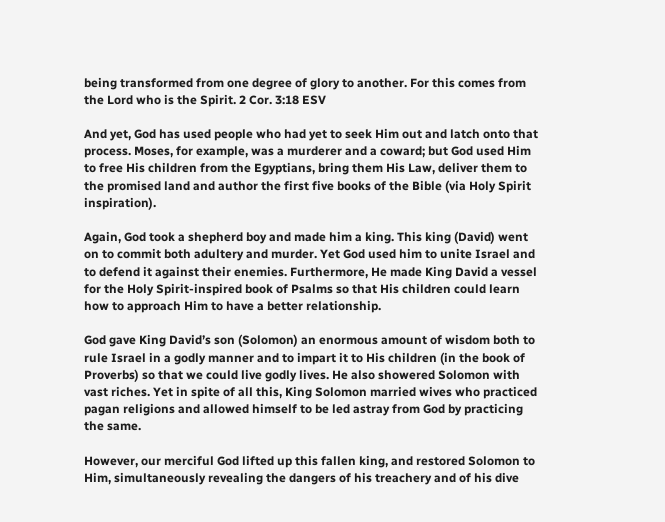being transformed from one degree of glory to another. For this comes from the Lord who is the Spirit. 2 Cor. 3:18 ESV

And yet, God has used people who had yet to seek Him out and latch onto that process. Moses, for example, was a murderer and a coward; but God used Him to free His children from the Egyptians, bring them His Law, deliver them to the promised land and author the first five books of the Bible (via Holy Spirit inspiration).

Again, God took a shepherd boy and made him a king. This king (David) went on to commit both adultery and murder. Yet God used him to unite Israel and to defend it against their enemies. Furthermore, He made King David a vessel for the Holy Spirit-inspired book of Psalms so that His children could learn how to approach Him to have a better relationship.

God gave King David’s son (Solomon) an enormous amount of wisdom both to rule Israel in a godly manner and to impart it to His children (in the book of Proverbs) so that we could live godly lives. He also showered Solomon with vast riches. Yet in spite of all this, King Solomon married wives who practiced pagan religions and allowed himself to be led astray from God by practicing the same.

However, our merciful God lifted up this fallen king, and restored Solomon to Him, simultaneously revealing the dangers of his treachery and of his dive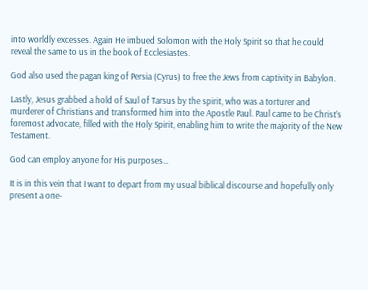into worldly excesses. Again He imbued Solomon with the Holy Spirit so that he could reveal the same to us in the book of Ecclesiastes.

God also used the pagan king of Persia (Cyrus) to free the Jews from captivity in Babylon.

Lastly, Jesus grabbed a hold of Saul of Tarsus by the spirit, who was a torturer and murderer of Christians and transformed him into the Apostle Paul. Paul came to be Christ’s foremost advocate, filled with the Holy Spirit, enabling him to write the majority of the New Testament.

God can employ anyone for His purposes…

It is in this vein that I want to depart from my usual biblical discourse and hopefully only present a one-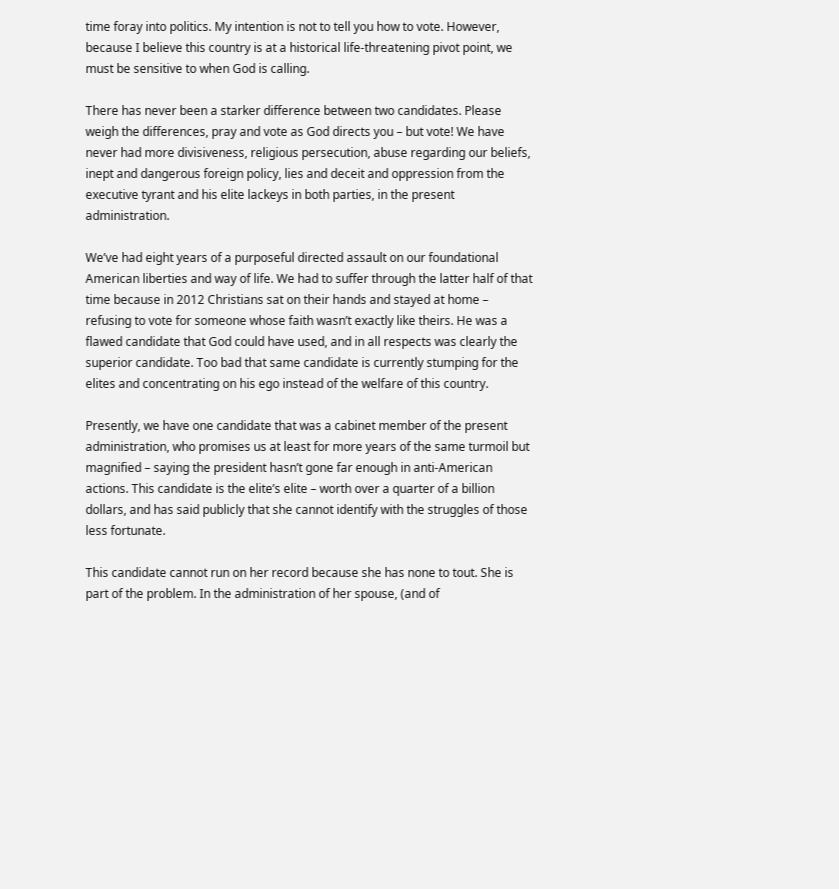time foray into politics. My intention is not to tell you how to vote. However, because I believe this country is at a historical life-threatening pivot point, we must be sensitive to when God is calling.

There has never been a starker difference between two candidates. Please weigh the differences, pray and vote as God directs you – but vote! We have never had more divisiveness, religious persecution, abuse regarding our beliefs, inept and dangerous foreign policy, lies and deceit and oppression from the executive tyrant and his elite lackeys in both parties, in the present administration.

We’ve had eight years of a purposeful directed assault on our foundational American liberties and way of life. We had to suffer through the latter half of that time because in 2012 Christians sat on their hands and stayed at home – refusing to vote for someone whose faith wasn’t exactly like theirs. He was a flawed candidate that God could have used, and in all respects was clearly the superior candidate. Too bad that same candidate is currently stumping for the elites and concentrating on his ego instead of the welfare of this country.

Presently, we have one candidate that was a cabinet member of the present administration, who promises us at least for more years of the same turmoil but magnified – saying the president hasn’t gone far enough in anti-American actions. This candidate is the elite’s elite – worth over a quarter of a billion dollars, and has said publicly that she cannot identify with the struggles of those less fortunate.

This candidate cannot run on her record because she has none to tout. She is part of the problem. In the administration of her spouse, (and of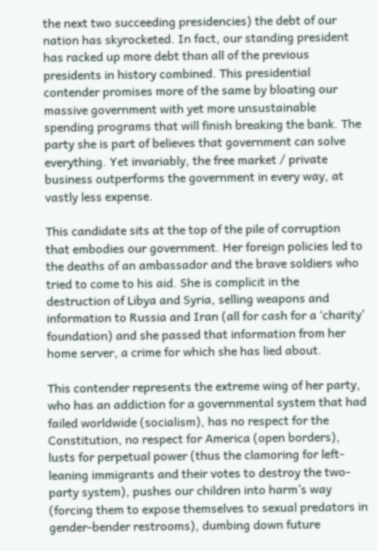the next two succeeding presidencies) the debt of our nation has skyrocketed. In fact, our standing president has racked up more debt than all of the previous presidents in history combined. This presidential contender promises more of the same by bloating our massive government with yet more unsustainable spending programs that will finish breaking the bank. The party she is part of believes that government can solve everything. Yet invariably, the free market / private business outperforms the government in every way, at vastly less expense.

This candidate sits at the top of the pile of corruption that embodies our government. Her foreign policies led to the deaths of an ambassador and the brave soldiers who tried to come to his aid. She is complicit in the destruction of Libya and Syria, selling weapons and information to Russia and Iran (all for cash for a ‘charity’ foundation) and she passed that information from her home server, a crime for which she has lied about.

This contender represents the extreme wing of her party, who has an addiction for a governmental system that had failed worldwide (socialism), has no respect for the Constitution, no respect for America (open borders), lusts for perpetual power (thus the clamoring for left-leaning immigrants and their votes to destroy the two-party system), pushes our children into harm’s way (forcing them to expose themselves to sexual predators in gender-bender restrooms), dumbing down future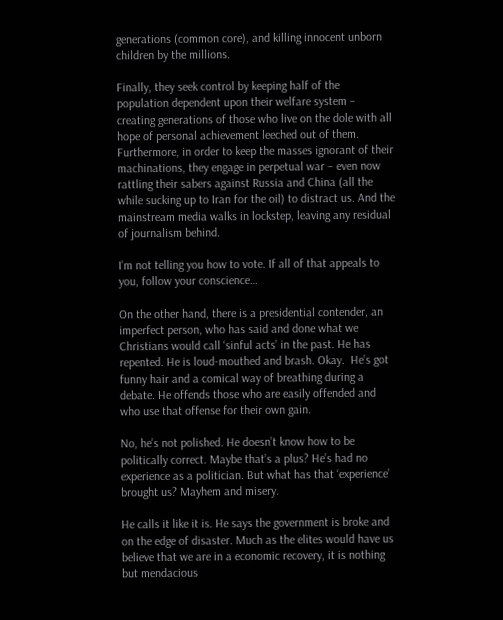generations (common core), and killing innocent unborn children by the millions.

Finally, they seek control by keeping half of the population dependent upon their welfare system – creating generations of those who live on the dole with all hope of personal achievement leeched out of them. Furthermore, in order to keep the masses ignorant of their machinations, they engage in perpetual war – even now rattling their sabers against Russia and China (all the while sucking up to Iran for the oil) to distract us. And the mainstream media walks in lockstep, leaving any residual of journalism behind.

I’m not telling you how to vote. If all of that appeals to you, follow your conscience…

On the other hand, there is a presidential contender, an imperfect person, who has said and done what we Christians would call ‘sinful acts’ in the past. He has repented. He is loud-mouthed and brash. Okay.  He’s got funny hair and a comical way of breathing during a debate. He offends those who are easily offended and who use that offense for their own gain.

No, he’s not polished. He doesn’t know how to be politically correct. Maybe that’s a plus? He’s had no experience as a politician. But what has that ‘experience’ brought us? Mayhem and misery.

He calls it like it is. He says the government is broke and on the edge of disaster. Much as the elites would have us believe that we are in a economic recovery, it is nothing but mendacious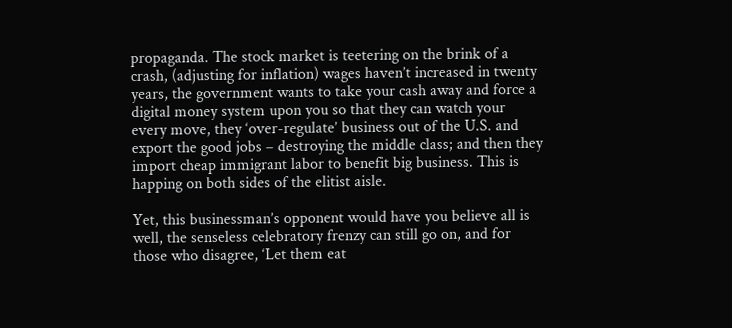propaganda. The stock market is teetering on the brink of a crash, (adjusting for inflation) wages haven’t increased in twenty years, the government wants to take your cash away and force a digital money system upon you so that they can watch your every move, they ‘over-regulate’ business out of the U.S. and export the good jobs – destroying the middle class; and then they import cheap immigrant labor to benefit big business. This is happing on both sides of the elitist aisle.

Yet, this businessman’s opponent would have you believe all is well, the senseless celebratory frenzy can still go on, and for those who disagree, ‘Let them eat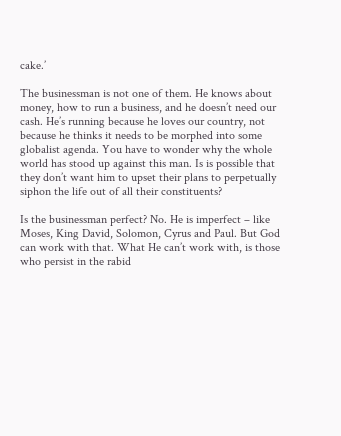cake.’

The businessman is not one of them. He knows about money, how to run a business, and he doesn’t need our cash. He’s running because he loves our country, not because he thinks it needs to be morphed into some globalist agenda. You have to wonder why the whole world has stood up against this man. Is is possible that they don’t want him to upset their plans to perpetually siphon the life out of all their constituents?

Is the businessman perfect? No. He is imperfect – like Moses, King David, Solomon, Cyrus and Paul. But God can work with that. What He can’t work with, is those who persist in the rabid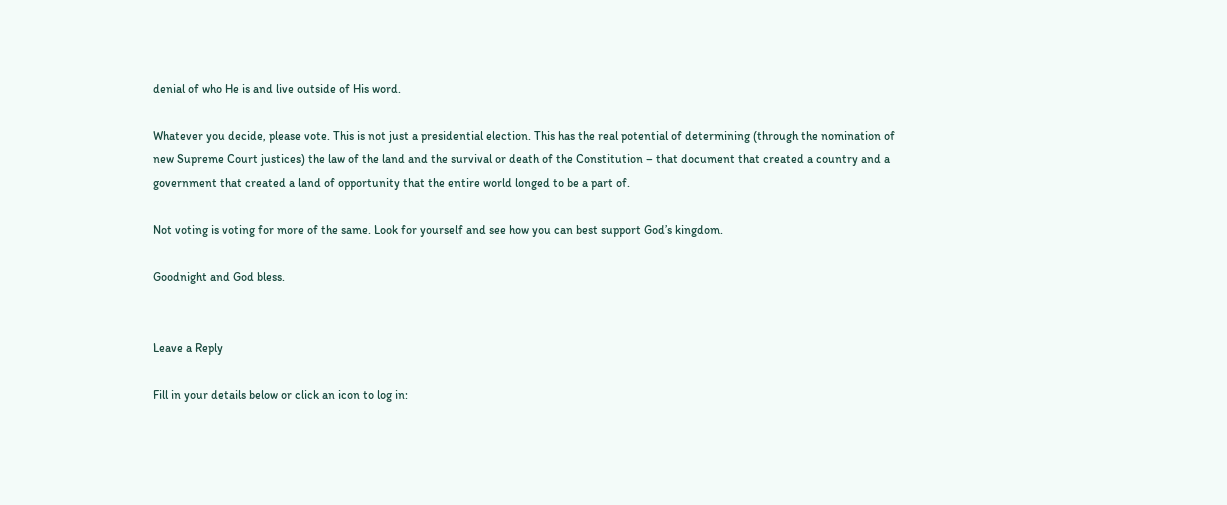denial of who He is and live outside of His word.

Whatever you decide, please vote. This is not just a presidential election. This has the real potential of determining (through the nomination of new Supreme Court justices) the law of the land and the survival or death of the Constitution – that document that created a country and a government that created a land of opportunity that the entire world longed to be a part of.

Not voting is voting for more of the same. Look for yourself and see how you can best support God’s kingdom.

Goodnight and God bless.


Leave a Reply

Fill in your details below or click an icon to log in: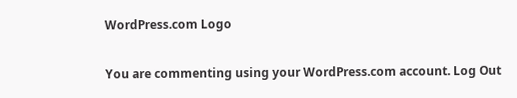WordPress.com Logo

You are commenting using your WordPress.com account. Log Out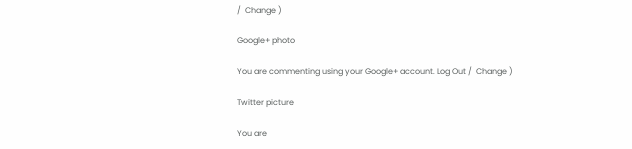/  Change )

Google+ photo

You are commenting using your Google+ account. Log Out /  Change )

Twitter picture

You are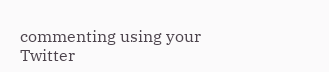commenting using your Twitter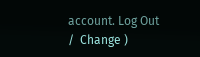account. Log Out /  Change )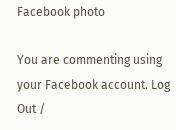Facebook photo

You are commenting using your Facebook account. Log Out /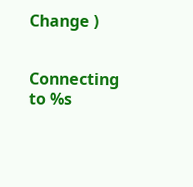Change )


Connecting to %s